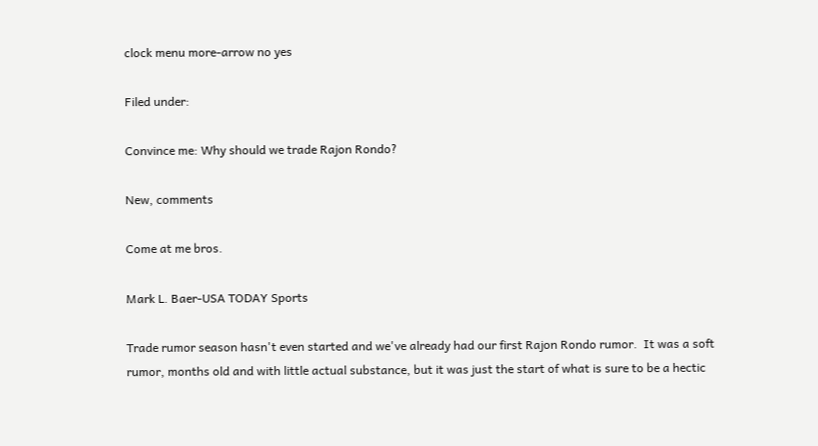clock menu more-arrow no yes

Filed under:

Convince me: Why should we trade Rajon Rondo?

New, comments

Come at me bros.

Mark L. Baer-USA TODAY Sports

Trade rumor season hasn't even started and we've already had our first Rajon Rondo rumor.  It was a soft rumor, months old and with little actual substance, but it was just the start of what is sure to be a hectic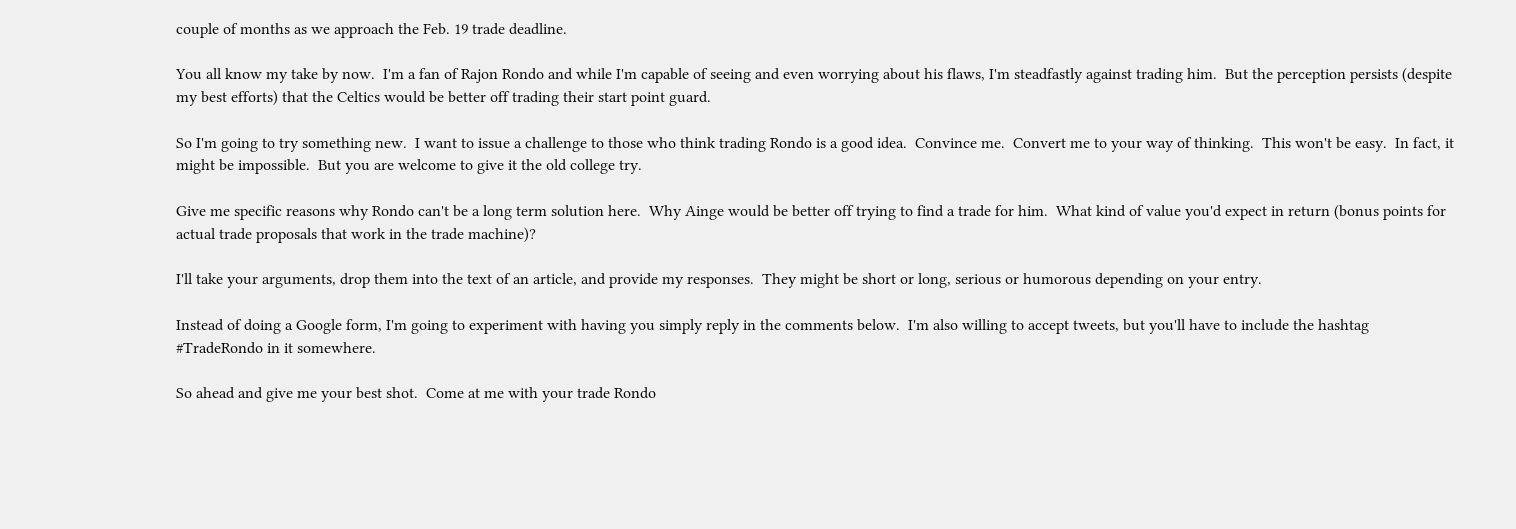couple of months as we approach the Feb. 19 trade deadline.

You all know my take by now.  I'm a fan of Rajon Rondo and while I'm capable of seeing and even worrying about his flaws, I'm steadfastly against trading him.  But the perception persists (despite my best efforts) that the Celtics would be better off trading their start point guard.

So I'm going to try something new.  I want to issue a challenge to those who think trading Rondo is a good idea.  Convince me.  Convert me to your way of thinking.  This won't be easy.  In fact, it might be impossible.  But you are welcome to give it the old college try.

Give me specific reasons why Rondo can't be a long term solution here.  Why Ainge would be better off trying to find a trade for him.  What kind of value you'd expect in return (bonus points for actual trade proposals that work in the trade machine)?

I'll take your arguments, drop them into the text of an article, and provide my responses.  They might be short or long, serious or humorous depending on your entry.

Instead of doing a Google form, I'm going to experiment with having you simply reply in the comments below.  I'm also willing to accept tweets, but you'll have to include the hashtag #TradeRondo in it somewhere.

So ahead and give me your best shot.  Come at me with your trade Rondo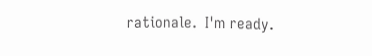rationale.  I'm ready.